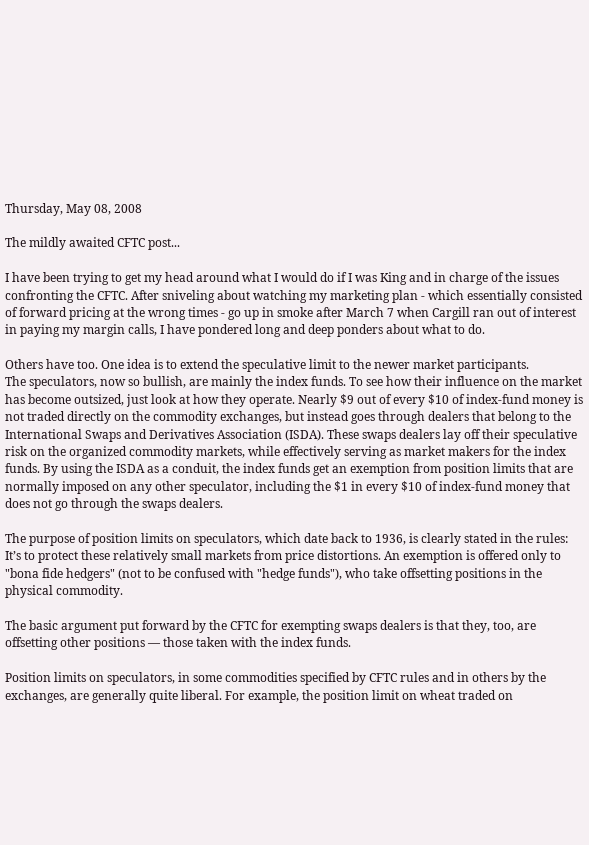Thursday, May 08, 2008

The mildly awaited CFTC post...

I have been trying to get my head around what I would do if I was King and in charge of the issues confronting the CFTC. After sniveling about watching my marketing plan - which essentially consisted of forward pricing at the wrong times - go up in smoke after March 7 when Cargill ran out of interest in paying my margin calls, I have pondered long and deep ponders about what to do.

Others have too. One idea is to extend the speculative limit to the newer market participants.
The speculators, now so bullish, are mainly the index funds. To see how their influence on the market has become outsized, just look at how they operate. Nearly $9 out of every $10 of index-fund money is not traded directly on the commodity exchanges, but instead goes through dealers that belong to the International Swaps and Derivatives Association (ISDA). These swaps dealers lay off their speculative risk on the organized commodity markets, while effectively serving as market makers for the index funds. By using the ISDA as a conduit, the index funds get an exemption from position limits that are normally imposed on any other speculator, including the $1 in every $10 of index-fund money that does not go through the swaps dealers.

The purpose of position limits on speculators, which date back to 1936, is clearly stated in the rules: It’s to protect these relatively small markets from price distortions. An exemption is offered only to "bona fide hedgers" (not to be confused with "hedge funds"), who take offsetting positions in the physical commodity.

The basic argument put forward by the CFTC for exempting swaps dealers is that they, too, are offsetting other positions — those taken with the index funds.

Position limits on speculators, in some commodities specified by CFTC rules and in others by the exchanges, are generally quite liberal. For example, the position limit on wheat traded on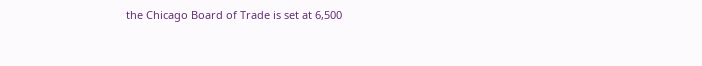the Chicago Board of Trade is set at 6,500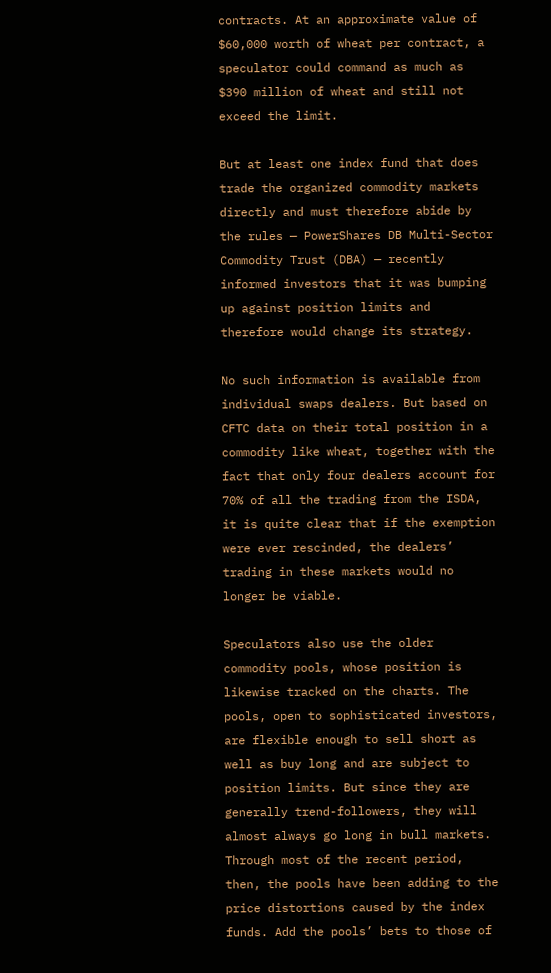contracts. At an approximate value of $60,000 worth of wheat per contract, a speculator could command as much as $390 million of wheat and still not exceed the limit.

But at least one index fund that does trade the organized commodity markets directly and must therefore abide by the rules — PowerShares DB Multi-Sector Commodity Trust (DBA) — recently informed investors that it was bumping up against position limits and therefore would change its strategy.

No such information is available from individual swaps dealers. But based on CFTC data on their total position in a commodity like wheat, together with the fact that only four dealers account for 70% of all the trading from the ISDA, it is quite clear that if the exemption were ever rescinded, the dealers’ trading in these markets would no longer be viable.

Speculators also use the older commodity pools, whose position is likewise tracked on the charts. The pools, open to sophisticated investors, are flexible enough to sell short as well as buy long and are subject to position limits. But since they are generally trend-followers, they will almost always go long in bull markets. Through most of the recent period, then, the pools have been adding to the price distortions caused by the index funds. Add the pools’ bets to those of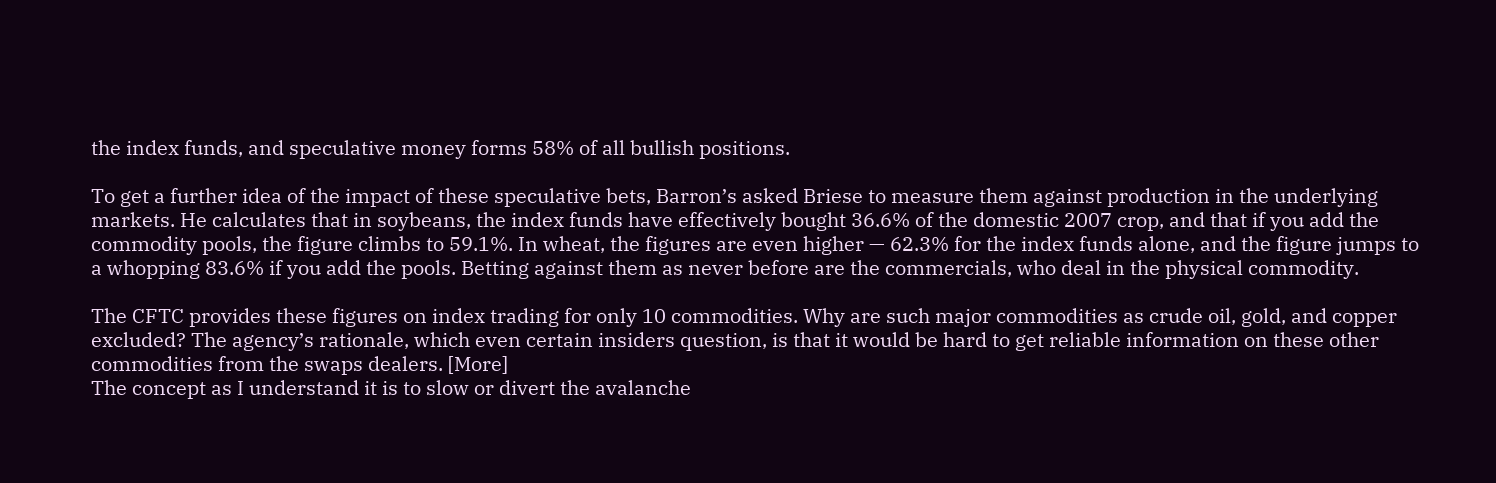the index funds, and speculative money forms 58% of all bullish positions.

To get a further idea of the impact of these speculative bets, Barron’s asked Briese to measure them against production in the underlying markets. He calculates that in soybeans, the index funds have effectively bought 36.6% of the domestic 2007 crop, and that if you add the commodity pools, the figure climbs to 59.1%. In wheat, the figures are even higher — 62.3% for the index funds alone, and the figure jumps to a whopping 83.6% if you add the pools. Betting against them as never before are the commercials, who deal in the physical commodity.

The CFTC provides these figures on index trading for only 10 commodities. Why are such major commodities as crude oil, gold, and copper excluded? The agency’s rationale, which even certain insiders question, is that it would be hard to get reliable information on these other commodities from the swaps dealers. [More]
The concept as I understand it is to slow or divert the avalanche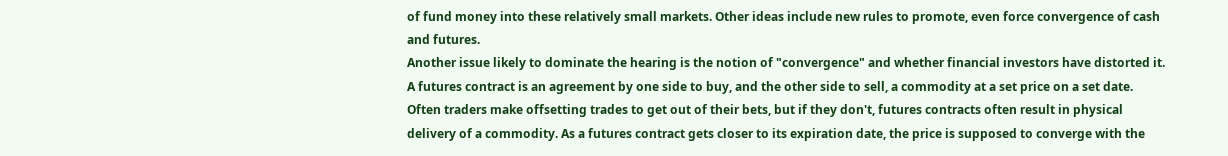of fund money into these relatively small markets. Other ideas include new rules to promote, even force convergence of cash and futures.
Another issue likely to dominate the hearing is the notion of "convergence" and whether financial investors have distorted it. A futures contract is an agreement by one side to buy, and the other side to sell, a commodity at a set price on a set date. Often traders make offsetting trades to get out of their bets, but if they don't, futures contracts often result in physical delivery of a commodity. As a futures contract gets closer to its expiration date, the price is supposed to converge with the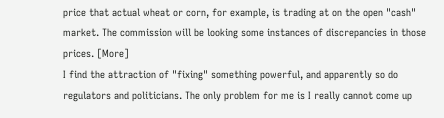price that actual wheat or corn, for example, is trading at on the open "cash" market. The commission will be looking some instances of discrepancies in those prices. [More]
I find the attraction of "fixing" something powerful, and apparently so do regulators and politicians. The only problem for me is I really cannot come up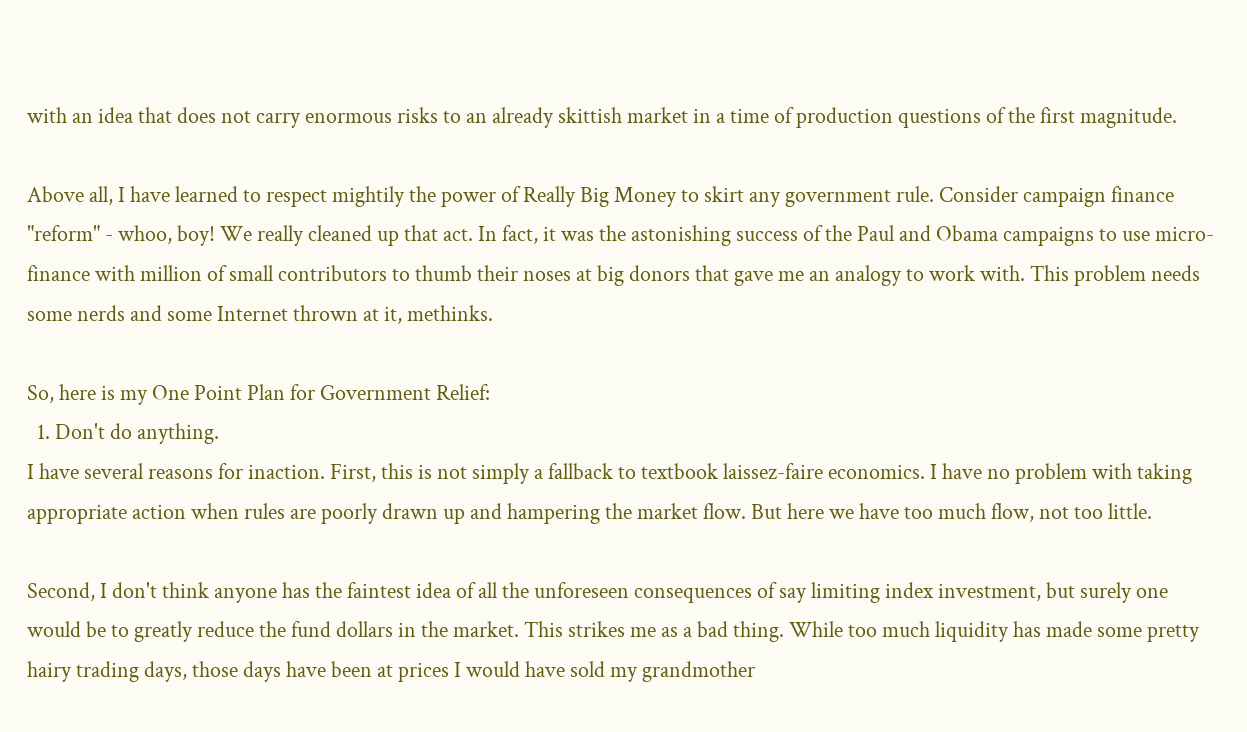with an idea that does not carry enormous risks to an already skittish market in a time of production questions of the first magnitude.

Above all, I have learned to respect mightily the power of Really Big Money to skirt any government rule. Consider campaign finance "reform" - whoo, boy! We really cleaned up that act. In fact, it was the astonishing success of the Paul and Obama campaigns to use micro-finance with million of small contributors to thumb their noses at big donors that gave me an analogy to work with. This problem needs some nerds and some Internet thrown at it, methinks.

So, here is my One Point Plan for Government Relief:
  1. Don't do anything.
I have several reasons for inaction. First, this is not simply a fallback to textbook laissez-faire economics. I have no problem with taking appropriate action when rules are poorly drawn up and hampering the market flow. But here we have too much flow, not too little.

Second, I don't think anyone has the faintest idea of all the unforeseen consequences of say limiting index investment, but surely one would be to greatly reduce the fund dollars in the market. This strikes me as a bad thing. While too much liquidity has made some pretty hairy trading days, those days have been at prices I would have sold my grandmother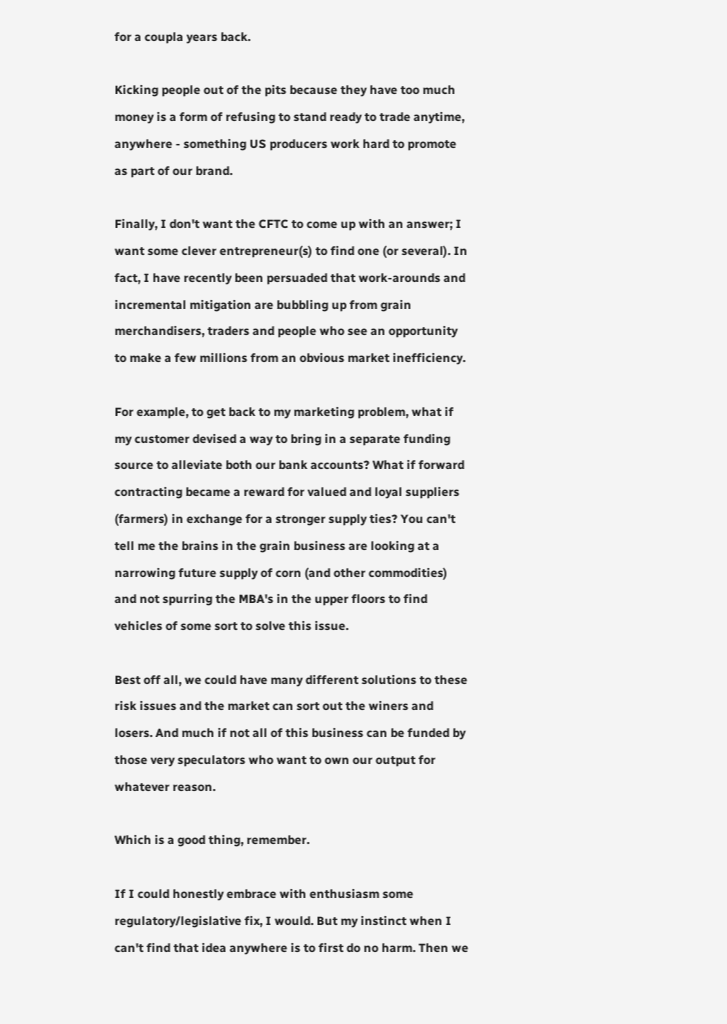for a coupla years back.

Kicking people out of the pits because they have too much money is a form of refusing to stand ready to trade anytime, anywhere - something US producers work hard to promote as part of our brand.

Finally, I don't want the CFTC to come up with an answer; I want some clever entrepreneur(s) to find one (or several). In fact, I have recently been persuaded that work-arounds and incremental mitigation are bubbling up from grain merchandisers, traders and people who see an opportunity to make a few millions from an obvious market inefficiency.

For example, to get back to my marketing problem, what if my customer devised a way to bring in a separate funding source to alleviate both our bank accounts? What if forward contracting became a reward for valued and loyal suppliers (farmers) in exchange for a stronger supply ties? You can't tell me the brains in the grain business are looking at a narrowing future supply of corn (and other commodities) and not spurring the MBA's in the upper floors to find vehicles of some sort to solve this issue.

Best off all, we could have many different solutions to these risk issues and the market can sort out the winers and losers. And much if not all of this business can be funded by those very speculators who want to own our output for whatever reason.

Which is a good thing, remember.

If I could honestly embrace with enthusiasm some regulatory/legislative fix, I would. But my instinct when I can't find that idea anywhere is to first do no harm. Then we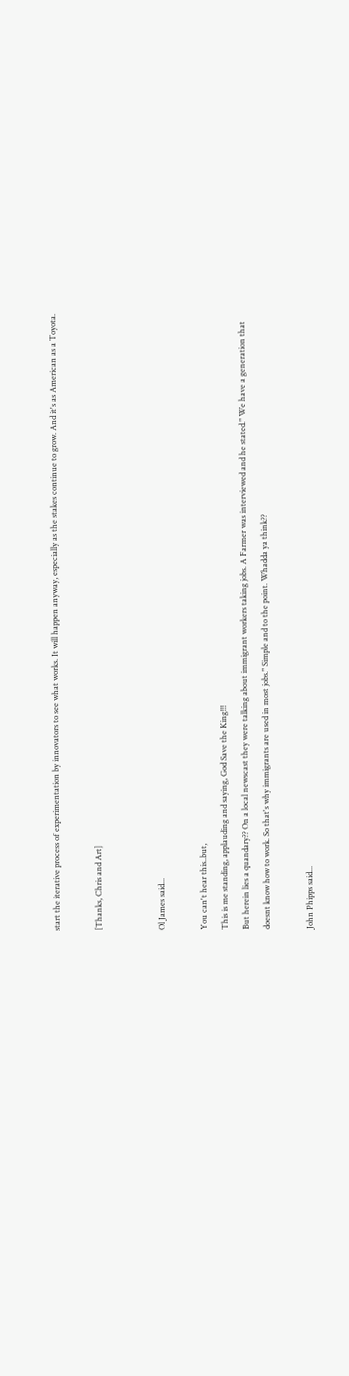start the iterative process of experimentation by innovators to see what works. It will happen anyway, especially as the stakes continue to grow. And it's as American as a Toyota.

[Thanks, Chris and Art]


Ol James said...

You can't hear this..but,
This is me standing, applauding and saying, God Save the King!!!
But herein lies a quandary?? On a local newscast they were talking about immigrant workers taking jobs. A Farmer was interviewed and he stated." We have a generation that doesnt know how to work. So that's why immigrants are used in most jobs." Simple and to the point. Whadda ya think??

John Phipps said...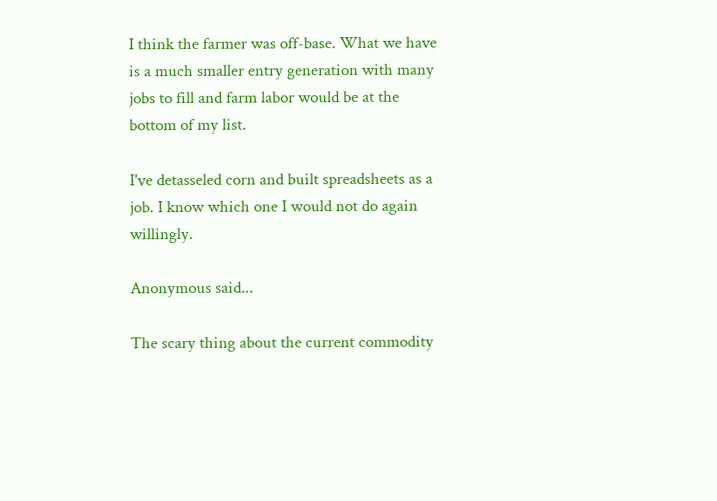I think the farmer was off-base. What we have is a much smaller entry generation with many jobs to fill and farm labor would be at the bottom of my list.

I've detasseled corn and built spreadsheets as a job. I know which one I would not do again willingly.

Anonymous said...

The scary thing about the current commodity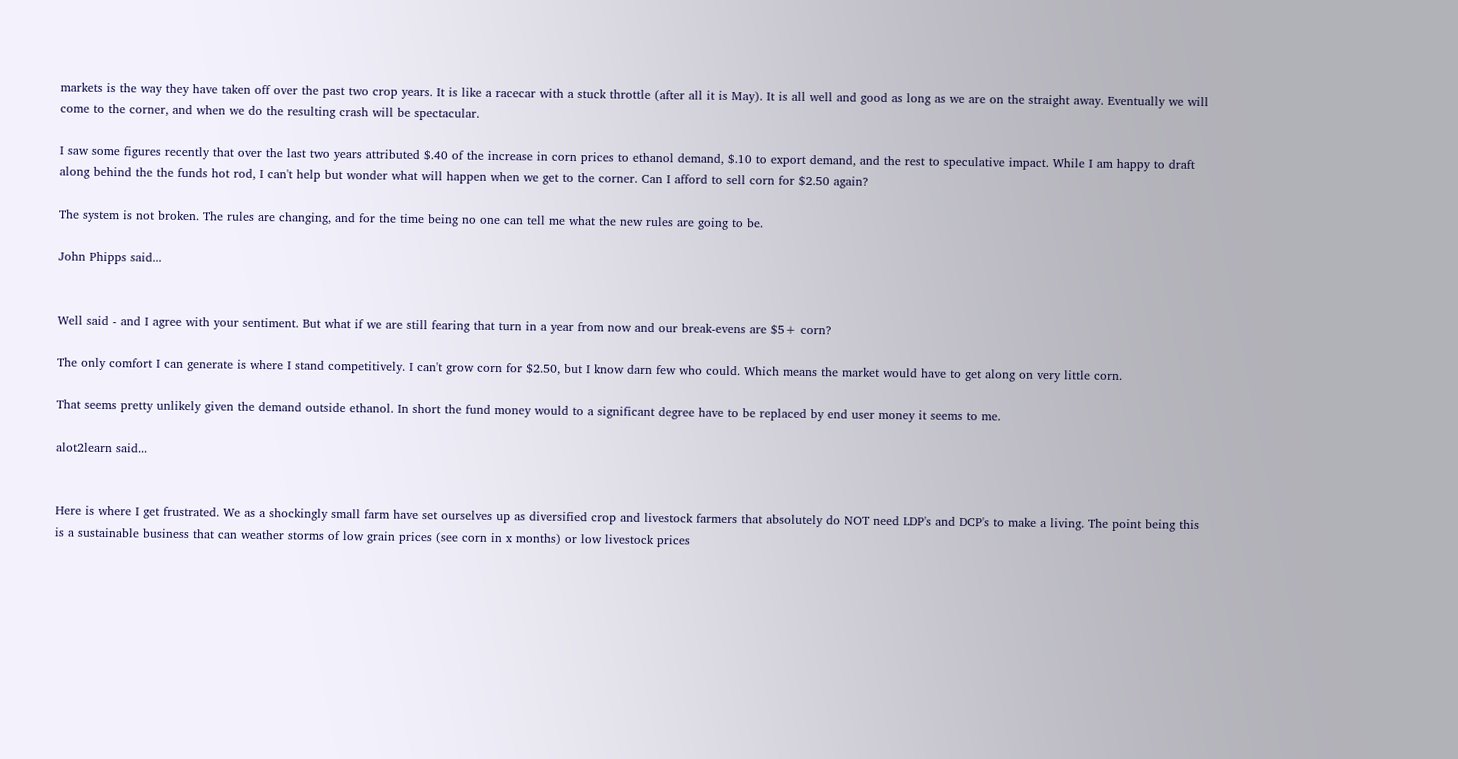markets is the way they have taken off over the past two crop years. It is like a racecar with a stuck throttle (after all it is May). It is all well and good as long as we are on the straight away. Eventually we will come to the corner, and when we do the resulting crash will be spectacular.

I saw some figures recently that over the last two years attributed $.40 of the increase in corn prices to ethanol demand, $.10 to export demand, and the rest to speculative impact. While I am happy to draft along behind the the funds hot rod, I can't help but wonder what will happen when we get to the corner. Can I afford to sell corn for $2.50 again?

The system is not broken. The rules are changing, and for the time being no one can tell me what the new rules are going to be.

John Phipps said...


Well said - and I agree with your sentiment. But what if we are still fearing that turn in a year from now and our break-evens are $5+ corn?

The only comfort I can generate is where I stand competitively. I can't grow corn for $2.50, but I know darn few who could. Which means the market would have to get along on very little corn.

That seems pretty unlikely given the demand outside ethanol. In short the fund money would to a significant degree have to be replaced by end user money it seems to me.

alot2learn said...


Here is where I get frustrated. We as a shockingly small farm have set ourselves up as diversified crop and livestock farmers that absolutely do NOT need LDP's and DCP's to make a living. The point being this is a sustainable business that can weather storms of low grain prices (see corn in x months) or low livestock prices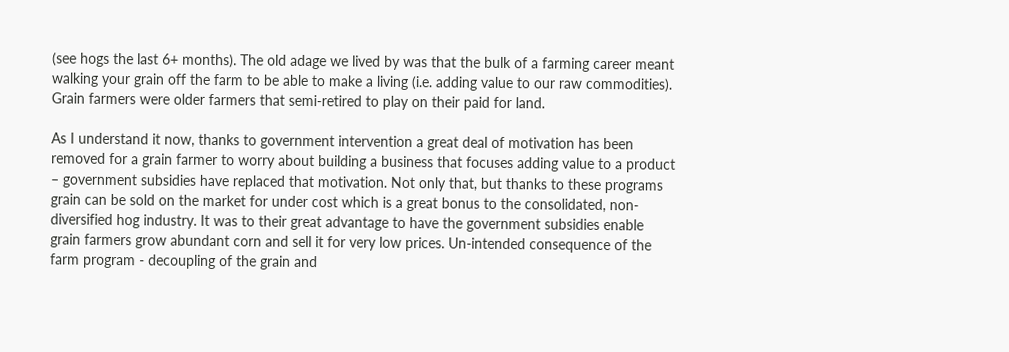(see hogs the last 6+ months). The old adage we lived by was that the bulk of a farming career meant walking your grain off the farm to be able to make a living (i.e. adding value to our raw commodities). Grain farmers were older farmers that semi-retired to play on their paid for land.

As I understand it now, thanks to government intervention a great deal of motivation has been removed for a grain farmer to worry about building a business that focuses adding value to a product – government subsidies have replaced that motivation. Not only that, but thanks to these programs grain can be sold on the market for under cost which is a great bonus to the consolidated, non-diversified hog industry. It was to their great advantage to have the government subsidies enable grain farmers grow abundant corn and sell it for very low prices. Un-intended consequence of the farm program - decoupling of the grain and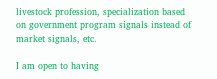livestock profession, specialization based on government program signals instead of market signals, etc.

I am open to having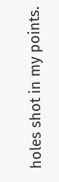holes shot in my points.